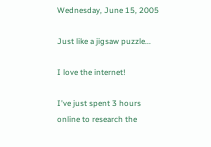Wednesday, June 15, 2005

Just like a jigsaw puzzle...

I love the internet!

I've just spent 3 hours online to research the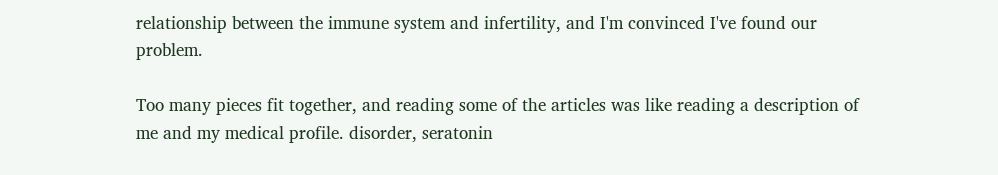relationship between the immune system and infertility, and I'm convinced I've found our problem.

Too many pieces fit together, and reading some of the articles was like reading a description of me and my medical profile. disorder, seratonin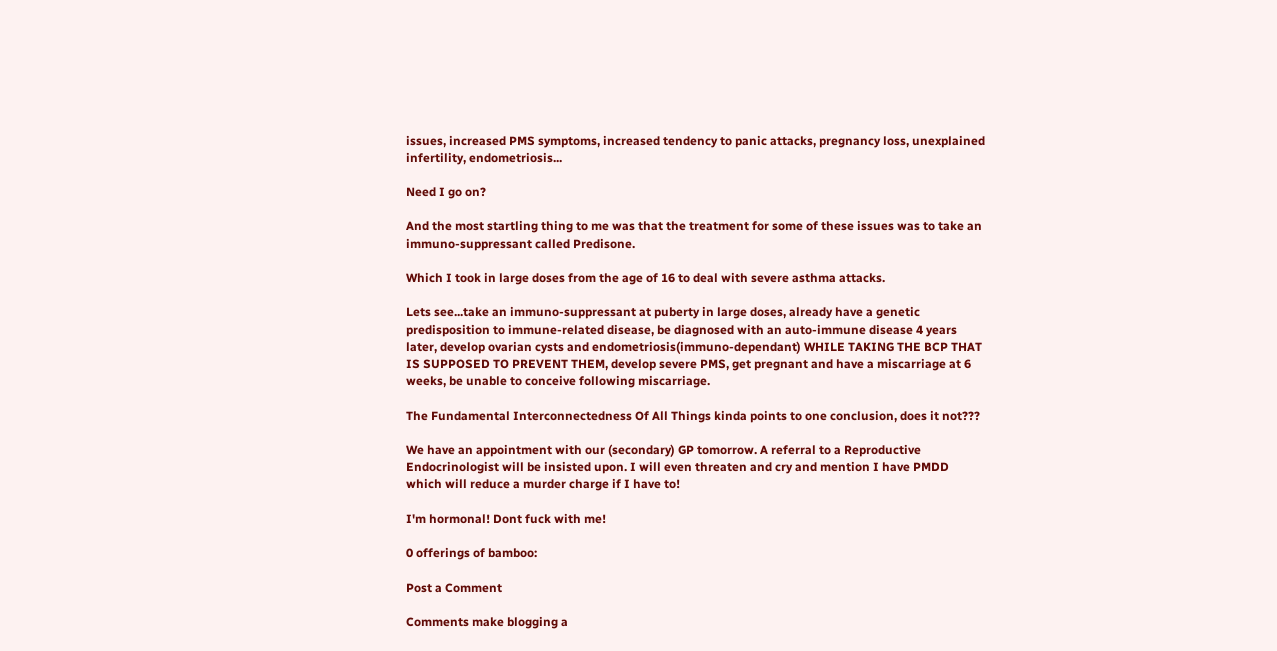issues, increased PMS symptoms, increased tendency to panic attacks, pregnancy loss, unexplained infertility, endometriosis...

Need I go on?

And the most startling thing to me was that the treatment for some of these issues was to take an immuno-suppressant called Predisone.

Which I took in large doses from the age of 16 to deal with severe asthma attacks.

Lets see...take an immuno-suppressant at puberty in large doses, already have a genetic predisposition to immune-related disease, be diagnosed with an auto-immune disease 4 years later, develop ovarian cysts and endometriosis(immuno-dependant) WHILE TAKING THE BCP THAT IS SUPPOSED TO PREVENT THEM, develop severe PMS, get pregnant and have a miscarriage at 6 weeks, be unable to conceive following miscarriage.

The Fundamental Interconnectedness Of All Things kinda points to one conclusion, does it not???

We have an appointment with our (secondary) GP tomorrow. A referral to a Reproductive Endocrinologist will be insisted upon. I will even threaten and cry and mention I have PMDD which will reduce a murder charge if I have to!

I'm hormonal! Dont fuck with me!

0 offerings of bamboo:

Post a Comment

Comments make blogging a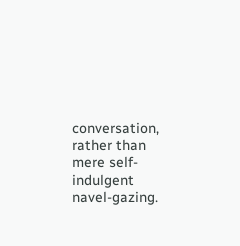conversation, rather than mere self-indulgent navel-gazing.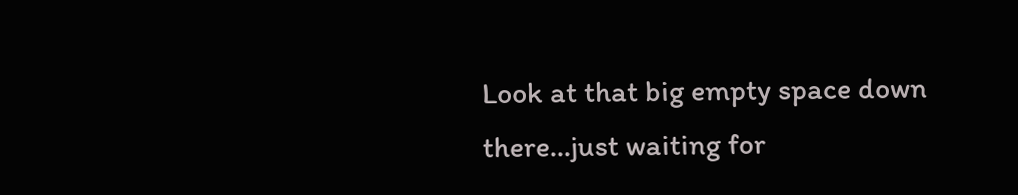Look at that big empty space down there...just waiting for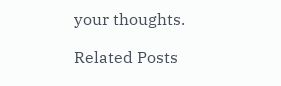your thoughts.

Related Posts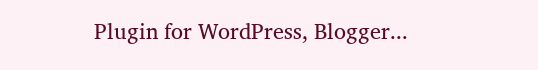Plugin for WordPress, Blogger...